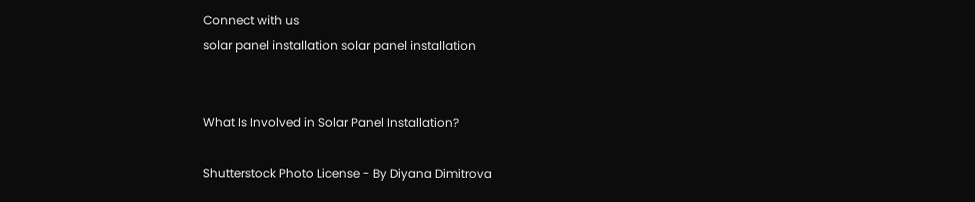Connect with us
solar panel installation solar panel installation


What Is Involved in Solar Panel Installation?

Shutterstock Photo License - By Diyana Dimitrova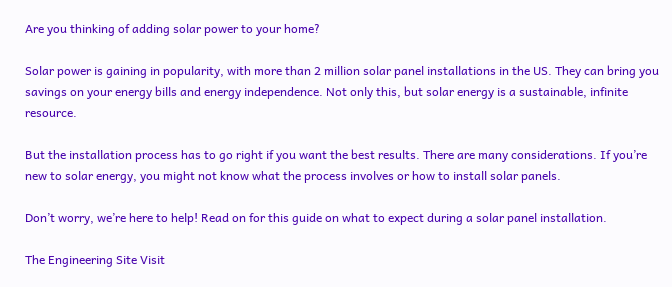Are you thinking of adding solar power to your home?

Solar power is gaining in popularity, with more than 2 million solar panel installations in the US. They can bring you savings on your energy bills and energy independence. Not only this, but solar energy is a sustainable, infinite resource.

But the installation process has to go right if you want the best results. There are many considerations. If you’re new to solar energy, you might not know what the process involves or how to install solar panels.

Don’t worry, we’re here to help! Read on for this guide on what to expect during a solar panel installation.

The Engineering Site Visit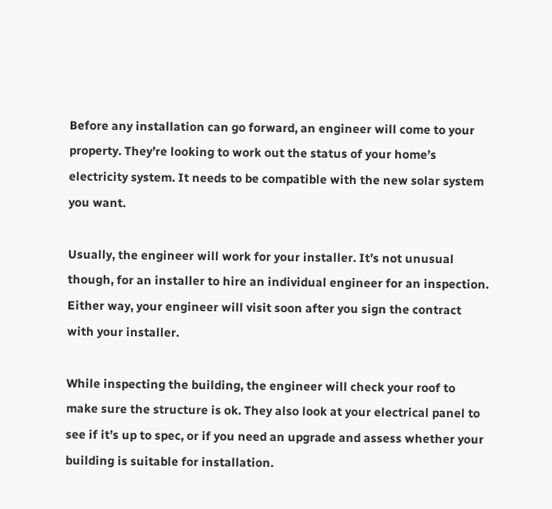Before any installation can go forward, an engineer will come to your property. They’re looking to work out the status of your home’s electricity system. It needs to be compatible with the new solar system you want.

Usually, the engineer will work for your installer. It’s not unusual though, for an installer to hire an individual engineer for an inspection. Either way, your engineer will visit soon after you sign the contract with your installer.

While inspecting the building, the engineer will check your roof to make sure the structure is ok. They also look at your electrical panel to see if it’s up to spec, or if you need an upgrade and assess whether your building is suitable for installation.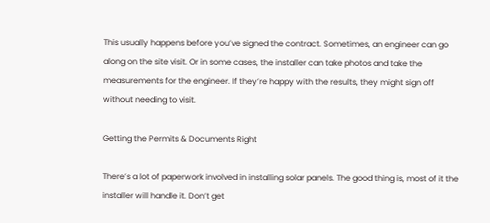This usually happens before you’ve signed the contract. Sometimes, an engineer can go along on the site visit. Or in some cases, the installer can take photos and take the measurements for the engineer. If they’re happy with the results, they might sign off without needing to visit.

Getting the Permits & Documents Right

There’s a lot of paperwork involved in installing solar panels. The good thing is, most of it the installer will handle it. Don’t get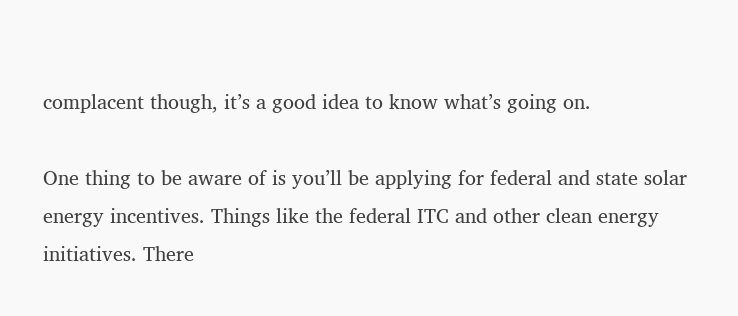complacent though, it’s a good idea to know what’s going on.

One thing to be aware of is you’ll be applying for federal and state solar energy incentives. Things like the federal ITC and other clean energy initiatives. There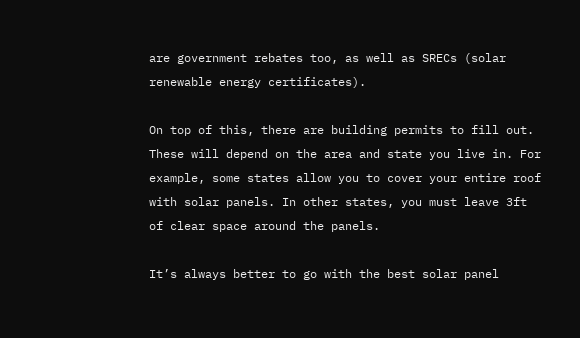are government rebates too, as well as SRECs (solar renewable energy certificates).

On top of this, there are building permits to fill out. These will depend on the area and state you live in. For example, some states allow you to cover your entire roof with solar panels. In other states, you must leave 3ft of clear space around the panels.

It’s always better to go with the best solar panel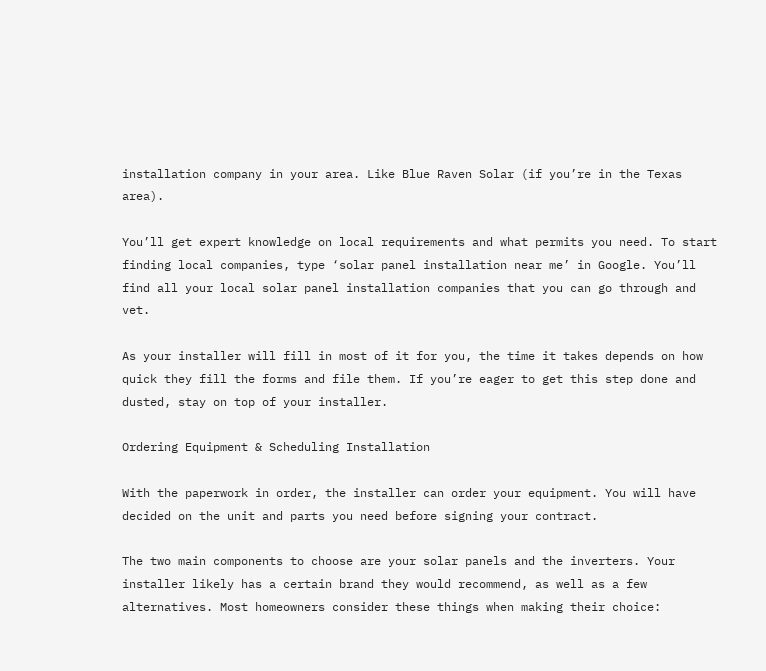installation company in your area. Like Blue Raven Solar (if you’re in the Texas area).

You’ll get expert knowledge on local requirements and what permits you need. To start finding local companies, type ‘solar panel installation near me’ in Google. You’ll find all your local solar panel installation companies that you can go through and vet.

As your installer will fill in most of it for you, the time it takes depends on how quick they fill the forms and file them. If you’re eager to get this step done and dusted, stay on top of your installer.

Ordering Equipment & Scheduling Installation

With the paperwork in order, the installer can order your equipment. You will have decided on the unit and parts you need before signing your contract.

The two main components to choose are your solar panels and the inverters. Your installer likely has a certain brand they would recommend, as well as a few alternatives. Most homeowners consider these things when making their choice: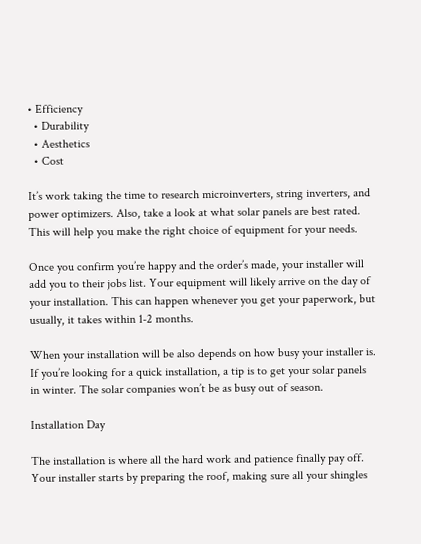• Efficiency
  • Durability
  • Aesthetics
  • Cost

It’s work taking the time to research microinverters, string inverters, and power optimizers. Also, take a look at what solar panels are best rated. This will help you make the right choice of equipment for your needs.

Once you confirm you’re happy and the order’s made, your installer will add you to their jobs list. Your equipment will likely arrive on the day of your installation. This can happen whenever you get your paperwork, but usually, it takes within 1-2 months.

When your installation will be also depends on how busy your installer is. If you’re looking for a quick installation, a tip is to get your solar panels in winter. The solar companies won’t be as busy out of season.

Installation Day

The installation is where all the hard work and patience finally pay off. Your installer starts by preparing the roof, making sure all your shingles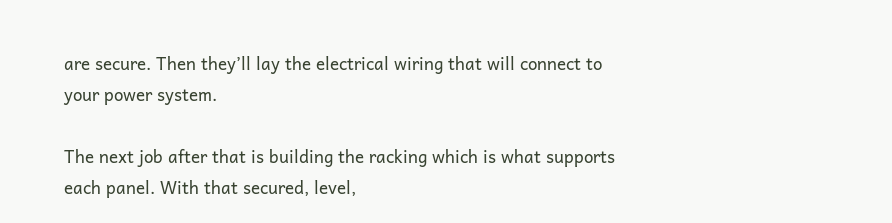are secure. Then they’ll lay the electrical wiring that will connect to your power system.

The next job after that is building the racking which is what supports each panel. With that secured, level,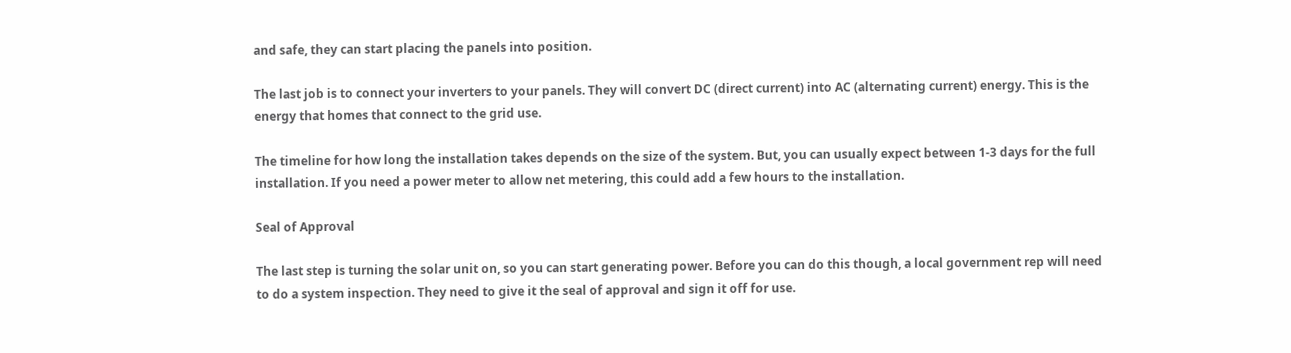and safe, they can start placing the panels into position.

The last job is to connect your inverters to your panels. They will convert DC (direct current) into AC (alternating current) energy. This is the energy that homes that connect to the grid use.

The timeline for how long the installation takes depends on the size of the system. But, you can usually expect between 1-3 days for the full installation. If you need a power meter to allow net metering, this could add a few hours to the installation.

Seal of Approval

The last step is turning the solar unit on, so you can start generating power. Before you can do this though, a local government rep will need to do a system inspection. They need to give it the seal of approval and sign it off for use.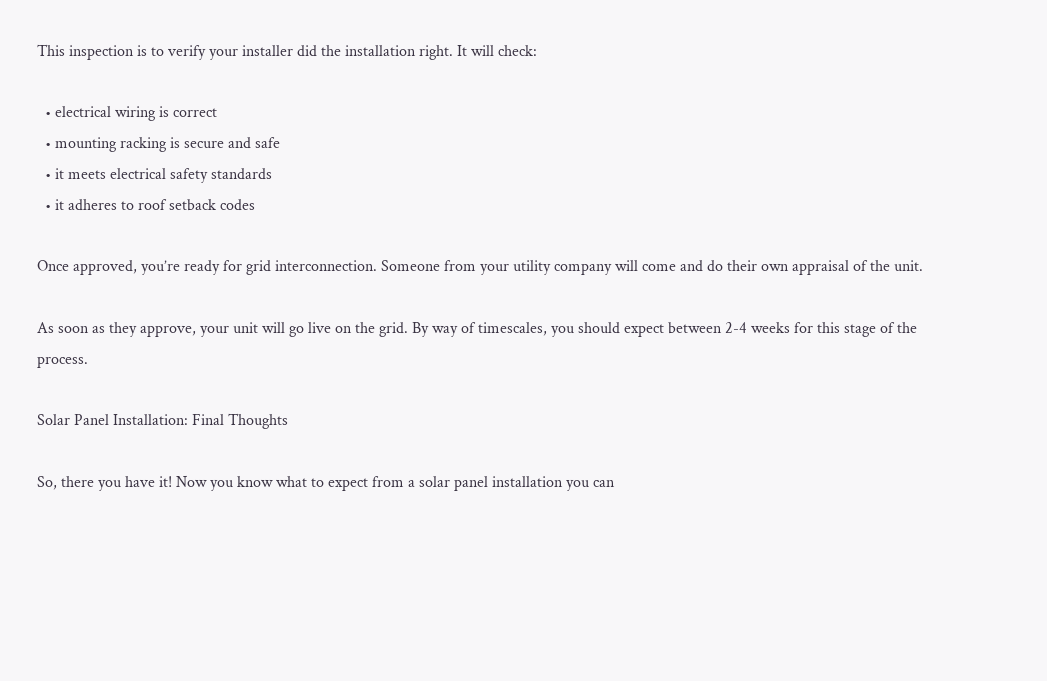This inspection is to verify your installer did the installation right. It will check:

  • electrical wiring is correct
  • mounting racking is secure and safe
  • it meets electrical safety standards
  • it adheres to roof setback codes

Once approved, you’re ready for grid interconnection. Someone from your utility company will come and do their own appraisal of the unit.

As soon as they approve, your unit will go live on the grid. By way of timescales, you should expect between 2-4 weeks for this stage of the process.

Solar Panel Installation: Final Thoughts

So, there you have it! Now you know what to expect from a solar panel installation you can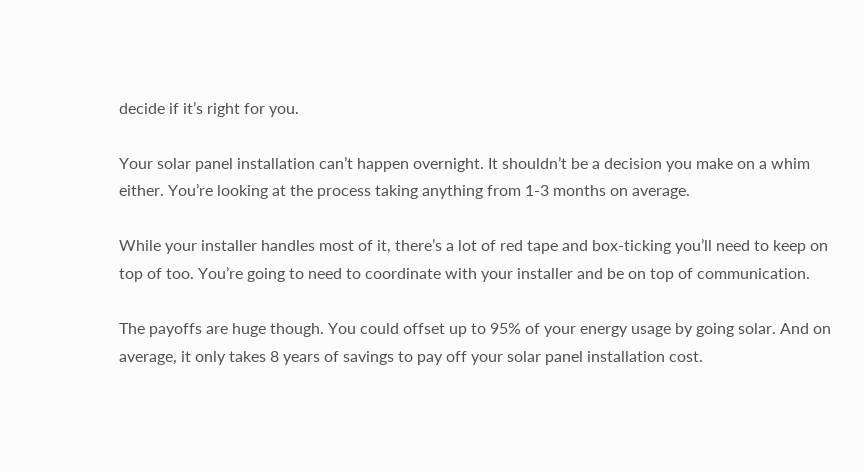decide if it’s right for you.

Your solar panel installation can’t happen overnight. It shouldn’t be a decision you make on a whim either. You’re looking at the process taking anything from 1-3 months on average.

While your installer handles most of it, there’s a lot of red tape and box-ticking you’ll need to keep on top of too. You’re going to need to coordinate with your installer and be on top of communication.

The payoffs are huge though. You could offset up to 95% of your energy usage by going solar. And on average, it only takes 8 years of savings to pay off your solar panel installation cost.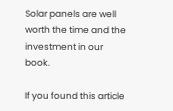Solar panels are well worth the time and the investment in our book.

If you found this article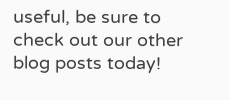useful, be sure to check out our other blog posts today!